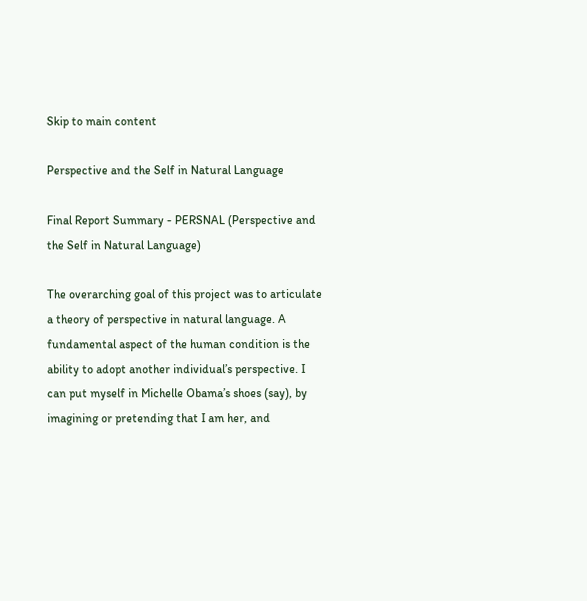Skip to main content

Perspective and the Self in Natural Language

Final Report Summary - PERSNAL (Perspective and the Self in Natural Language)

The overarching goal of this project was to articulate a theory of perspective in natural language. A fundamental aspect of the human condition is the ability to adopt another individual’s perspective. I can put myself in Michelle Obama’s shoes (say), by imagining or pretending that I am her, and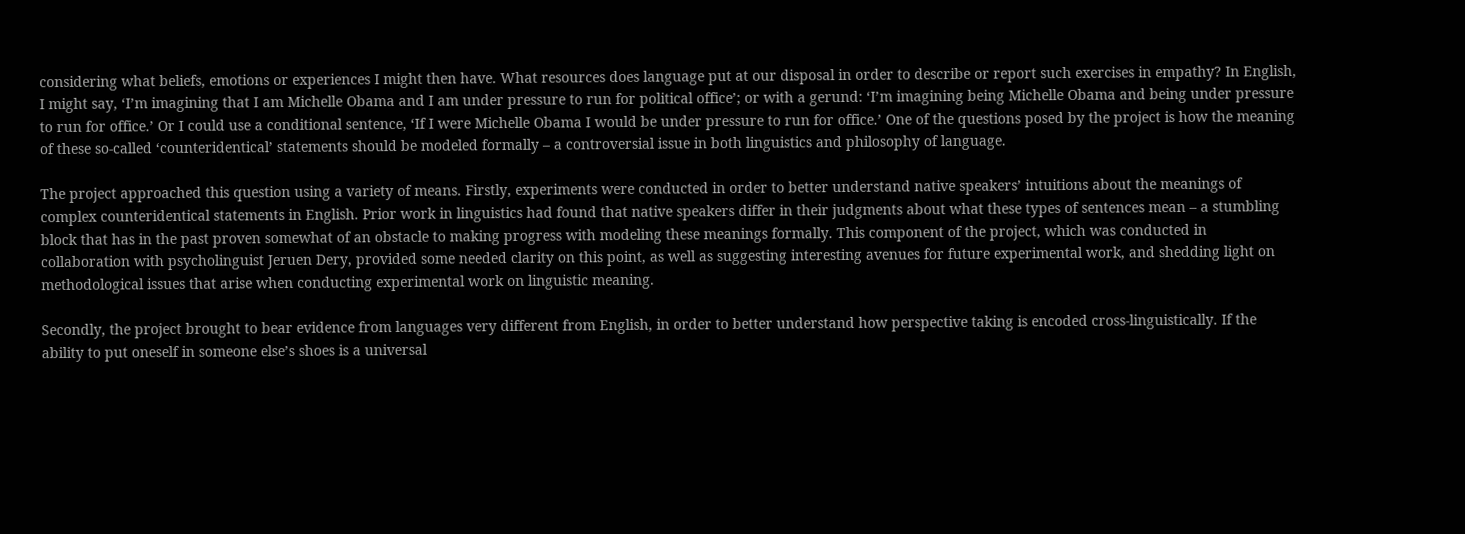considering what beliefs, emotions or experiences I might then have. What resources does language put at our disposal in order to describe or report such exercises in empathy? In English, I might say, ‘I’m imagining that I am Michelle Obama and I am under pressure to run for political office’; or with a gerund: ‘I’m imagining being Michelle Obama and being under pressure to run for office.’ Or I could use a conditional sentence, ‘If I were Michelle Obama I would be under pressure to run for office.’ One of the questions posed by the project is how the meaning of these so-called ‘counteridentical’ statements should be modeled formally – a controversial issue in both linguistics and philosophy of language.

The project approached this question using a variety of means. Firstly, experiments were conducted in order to better understand native speakers’ intuitions about the meanings of complex counteridentical statements in English. Prior work in linguistics had found that native speakers differ in their judgments about what these types of sentences mean – a stumbling block that has in the past proven somewhat of an obstacle to making progress with modeling these meanings formally. This component of the project, which was conducted in collaboration with psycholinguist Jeruen Dery, provided some needed clarity on this point, as well as suggesting interesting avenues for future experimental work, and shedding light on methodological issues that arise when conducting experimental work on linguistic meaning.

Secondly, the project brought to bear evidence from languages very different from English, in order to better understand how perspective taking is encoded cross-linguistically. If the ability to put oneself in someone else’s shoes is a universal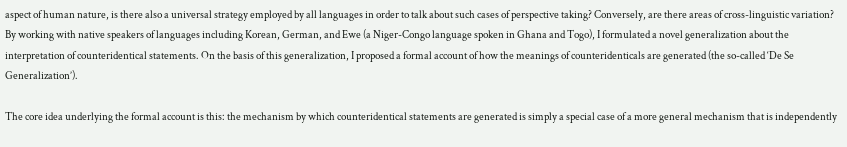aspect of human nature, is there also a universal strategy employed by all languages in order to talk about such cases of perspective taking? Conversely, are there areas of cross-linguistic variation? By working with native speakers of languages including Korean, German, and Ewe (a Niger-Congo language spoken in Ghana and Togo), I formulated a novel generalization about the interpretation of counteridentical statements. On the basis of this generalization, I proposed a formal account of how the meanings of counteridenticals are generated (the so-called ‘De Se Generalization’).

The core idea underlying the formal account is this: the mechanism by which counteridentical statements are generated is simply a special case of a more general mechanism that is independently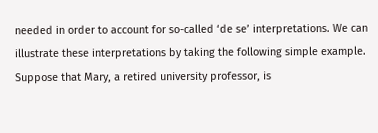needed in order to account for so-called ‘de se’ interpretations. We can illustrate these interpretations by taking the following simple example. Suppose that Mary, a retired university professor, is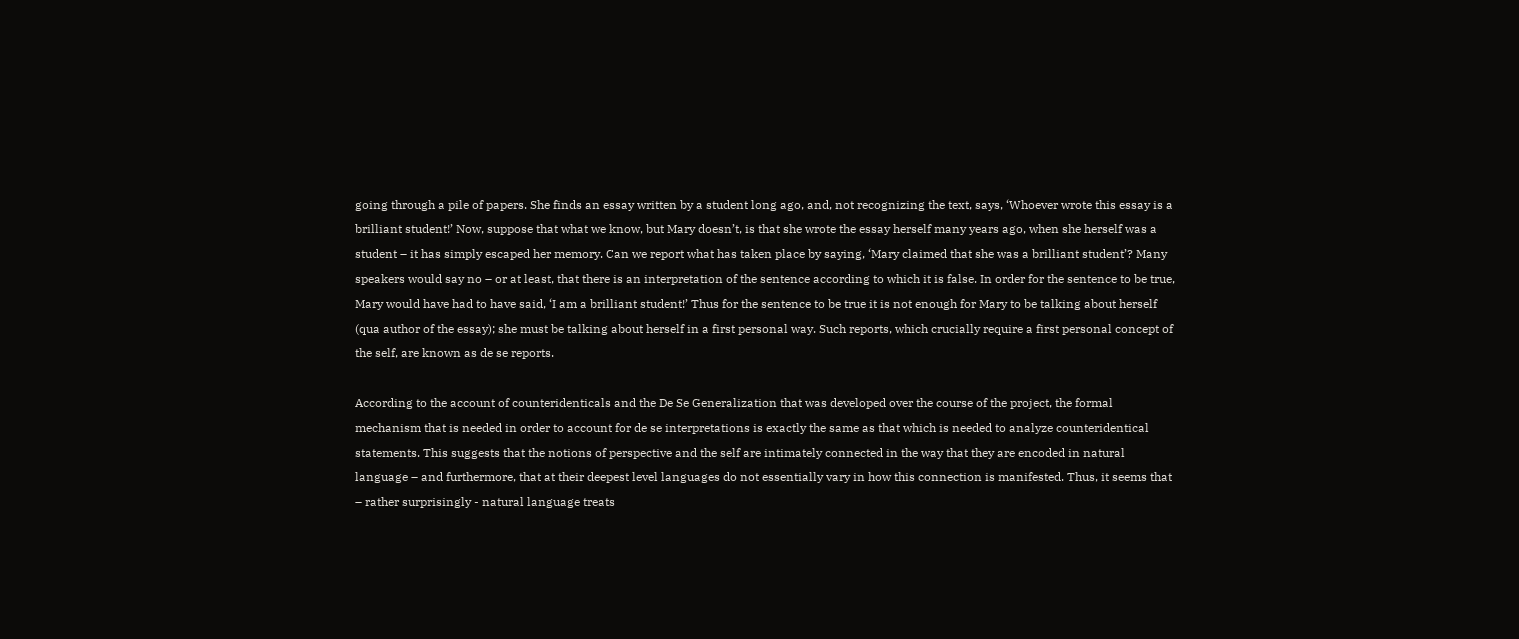going through a pile of papers. She finds an essay written by a student long ago, and, not recognizing the text, says, ‘Whoever wrote this essay is a brilliant student!’ Now, suppose that what we know, but Mary doesn’t, is that she wrote the essay herself many years ago, when she herself was a student – it has simply escaped her memory. Can we report what has taken place by saying, ‘Mary claimed that she was a brilliant student’? Many speakers would say no – or at least, that there is an interpretation of the sentence according to which it is false. In order for the sentence to be true, Mary would have had to have said, ‘I am a brilliant student!’ Thus for the sentence to be true it is not enough for Mary to be talking about herself (qua author of the essay); she must be talking about herself in a first personal way. Such reports, which crucially require a first personal concept of the self, are known as de se reports.

According to the account of counteridenticals and the De Se Generalization that was developed over the course of the project, the formal mechanism that is needed in order to account for de se interpretations is exactly the same as that which is needed to analyze counteridentical statements. This suggests that the notions of perspective and the self are intimately connected in the way that they are encoded in natural language – and furthermore, that at their deepest level languages do not essentially vary in how this connection is manifested. Thus, it seems that – rather surprisingly - natural language treats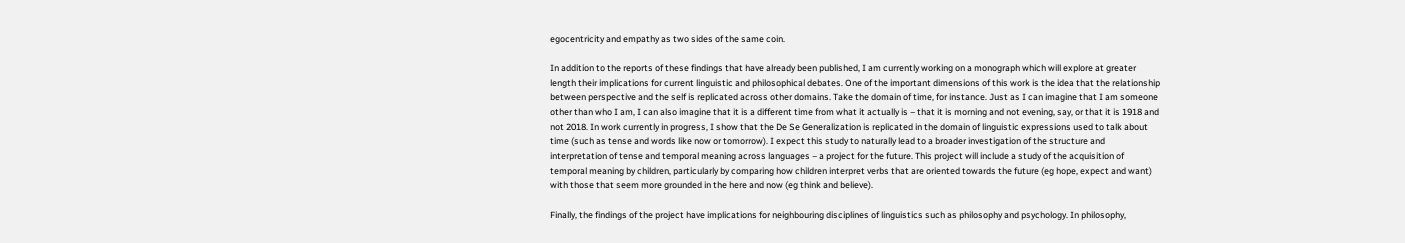egocentricity and empathy as two sides of the same coin.

In addition to the reports of these findings that have already been published, I am currently working on a monograph which will explore at greater length their implications for current linguistic and philosophical debates. One of the important dimensions of this work is the idea that the relationship between perspective and the self is replicated across other domains. Take the domain of time, for instance. Just as I can imagine that I am someone other than who I am, I can also imagine that it is a different time from what it actually is – that it is morning and not evening, say, or that it is 1918 and not 2018. In work currently in progress, I show that the De Se Generalization is replicated in the domain of linguistic expressions used to talk about time (such as tense and words like now or tomorrow). I expect this study to naturally lead to a broader investigation of the structure and interpretation of tense and temporal meaning across languages – a project for the future. This project will include a study of the acquisition of temporal meaning by children, particularly by comparing how children interpret verbs that are oriented towards the future (eg hope, expect and want) with those that seem more grounded in the here and now (eg think and believe).

Finally, the findings of the project have implications for neighbouring disciplines of linguistics such as philosophy and psychology. In philosophy,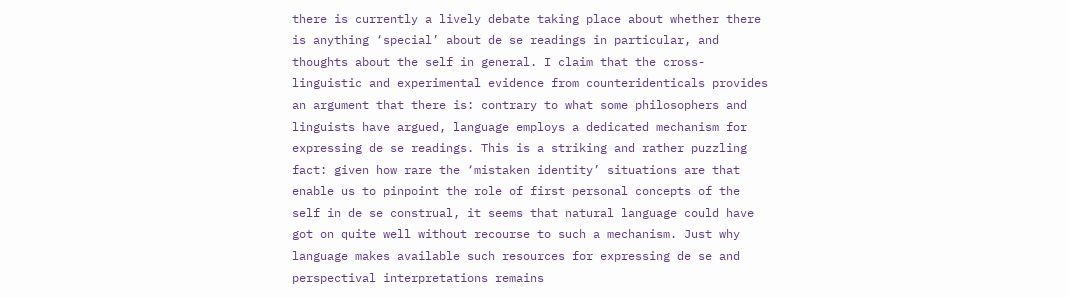there is currently a lively debate taking place about whether there is anything ‘special’ about de se readings in particular, and thoughts about the self in general. I claim that the cross-linguistic and experimental evidence from counteridenticals provides an argument that there is: contrary to what some philosophers and linguists have argued, language employs a dedicated mechanism for expressing de se readings. This is a striking and rather puzzling fact: given how rare the ‘mistaken identity’ situations are that enable us to pinpoint the role of first personal concepts of the self in de se construal, it seems that natural language could have got on quite well without recourse to such a mechanism. Just why language makes available such resources for expressing de se and perspectival interpretations remains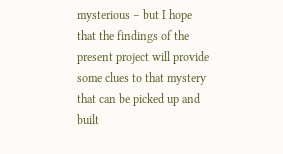mysterious – but I hope that the findings of the present project will provide some clues to that mystery that can be picked up and built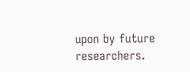upon by future researchers.